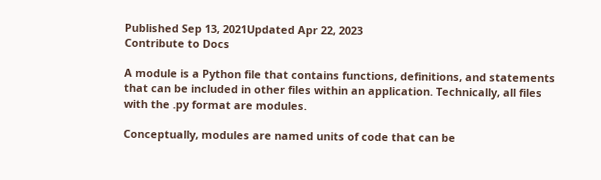Published Sep 13, 2021Updated Apr 22, 2023
Contribute to Docs

A module is a Python file that contains functions, definitions, and statements that can be included in other files within an application. Technically, all files with the .py format are modules.

Conceptually, modules are named units of code that can be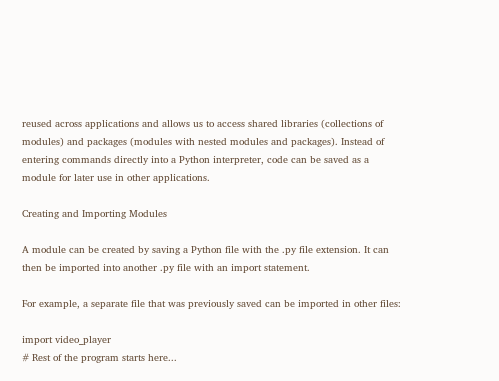reused across applications and allows us to access shared libraries (collections of modules) and packages (modules with nested modules and packages). Instead of entering commands directly into a Python interpreter, code can be saved as a module for later use in other applications.

Creating and Importing Modules

A module can be created by saving a Python file with the .py file extension. It can then be imported into another .py file with an import statement.

For example, a separate file that was previously saved can be imported in other files:

import video_player
# Rest of the program starts here...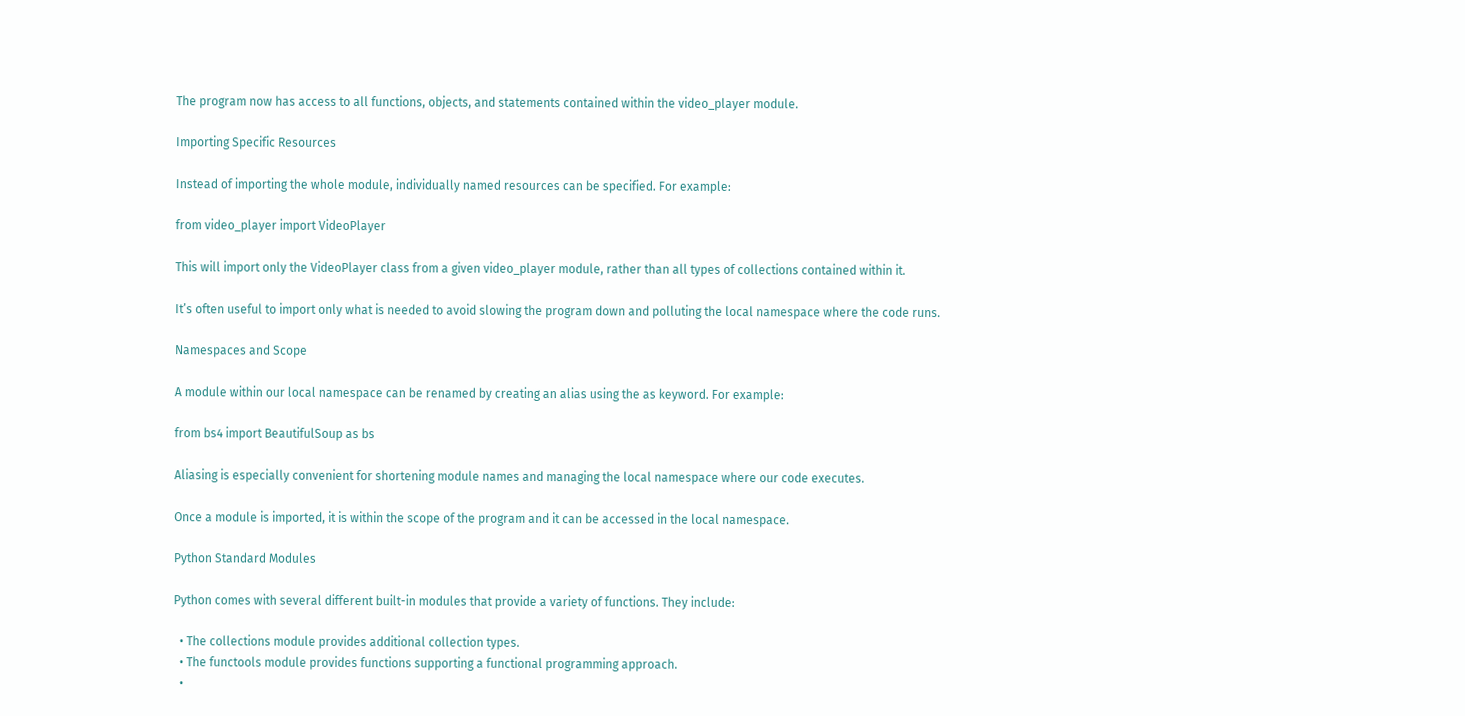The program now has access to all functions, objects, and statements contained within the video_player module.

Importing Specific Resources

Instead of importing the whole module, individually named resources can be specified. For example:

from video_player import VideoPlayer

This will import only the VideoPlayer class from a given video_player module, rather than all types of collections contained within it.

It’s often useful to import only what is needed to avoid slowing the program down and polluting the local namespace where the code runs.

Namespaces and Scope

A module within our local namespace can be renamed by creating an alias using the as keyword. For example:

from bs4 import BeautifulSoup as bs

Aliasing is especially convenient for shortening module names and managing the local namespace where our code executes.

Once a module is imported, it is within the scope of the program and it can be accessed in the local namespace.

Python Standard Modules

Python comes with several different built-in modules that provide a variety of functions. They include:

  • The collections module provides additional collection types.
  • The functools module provides functions supporting a functional programming approach.
  •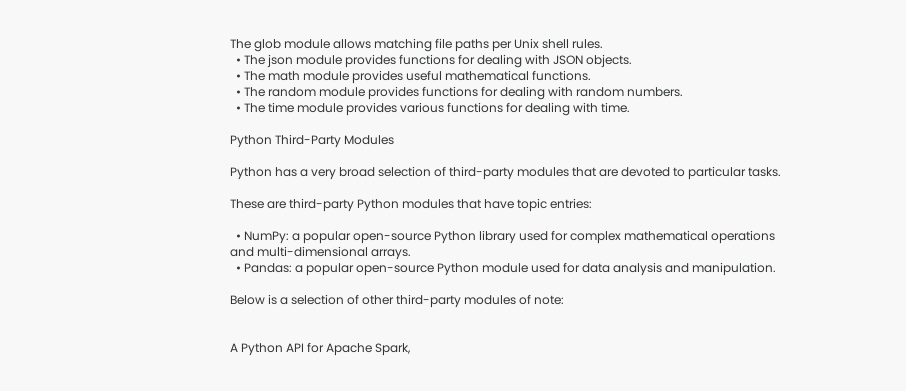The glob module allows matching file paths per Unix shell rules.
  • The json module provides functions for dealing with JSON objects.
  • The math module provides useful mathematical functions.
  • The random module provides functions for dealing with random numbers.
  • The time module provides various functions for dealing with time.

Python Third-Party Modules

Python has a very broad selection of third-party modules that are devoted to particular tasks.

These are third-party Python modules that have topic entries:

  • NumPy: a popular open-source Python library used for complex mathematical operations and multi-dimensional arrays.
  • Pandas: a popular open-source Python module used for data analysis and manipulation.

Below is a selection of other third-party modules of note:


A Python API for Apache Spark,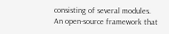consisting of several modules.
An open-source framework that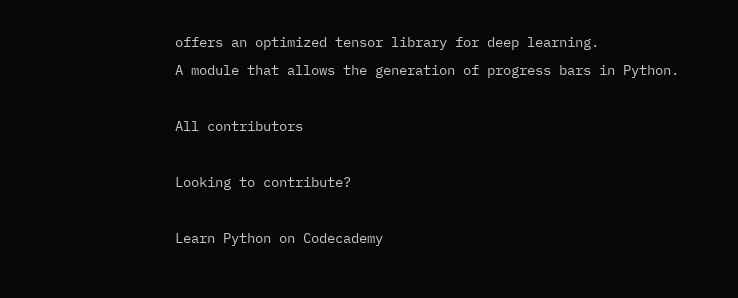offers an optimized tensor library for deep learning.
A module that allows the generation of progress bars in Python.

All contributors

Looking to contribute?

Learn Python on Codecademy